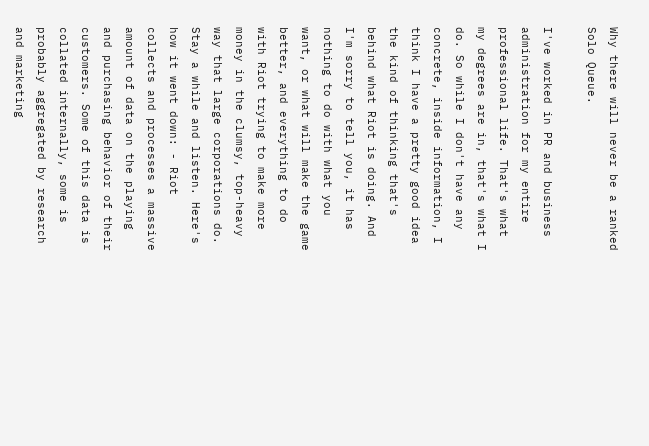Why there will never be a ranked Solo Queue.

I've worked in PR and business administration for my entire professional life. That's what my degrees are in, that's what I do. So while I don't have any concrete, inside information, I think I have a pretty good idea the kind of thinking that's behind what Riot is doing. And I'm sorry to tell you, it has nothing to do with what you want, or what will make the game better, and everything to do with Riot trying to make more money in the clumsy, top-heavy way that large corporations do. Stay a while and listen. Here's how it went down: - Riot collects and processes a massive amount of data on the playing and purchasing behavior of their customers. Some of this data is collated internally, some is probably aggregated by research and marketing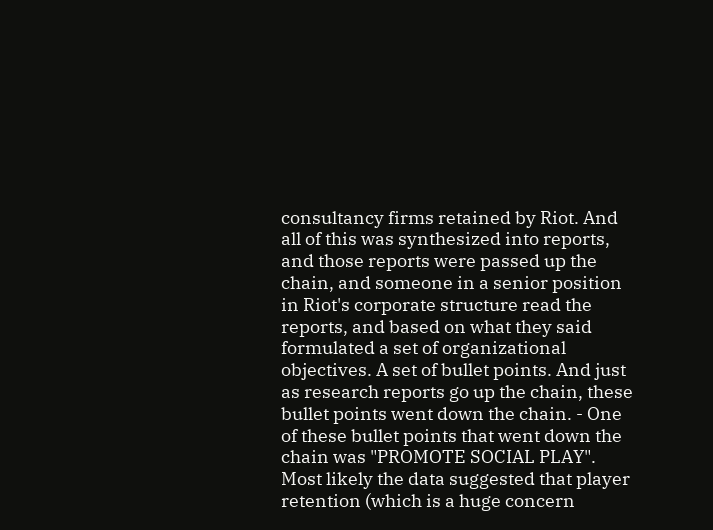consultancy firms retained by Riot. And all of this was synthesized into reports, and those reports were passed up the chain, and someone in a senior position in Riot's corporate structure read the reports, and based on what they said formulated a set of organizational objectives. A set of bullet points. And just as research reports go up the chain, these bullet points went down the chain. - One of these bullet points that went down the chain was "PROMOTE SOCIAL PLAY". Most likely the data suggested that player retention (which is a huge concern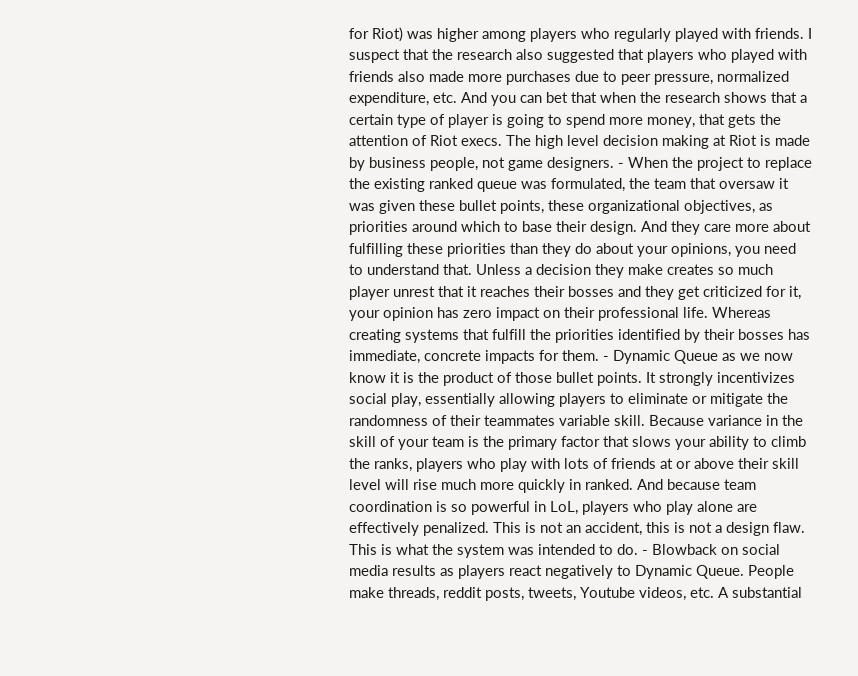for Riot) was higher among players who regularly played with friends. I suspect that the research also suggested that players who played with friends also made more purchases due to peer pressure, normalized expenditure, etc. And you can bet that when the research shows that a certain type of player is going to spend more money, that gets the attention of Riot execs. The high level decision making at Riot is made by business people, not game designers. - When the project to replace the existing ranked queue was formulated, the team that oversaw it was given these bullet points, these organizational objectives, as priorities around which to base their design. And they care more about fulfilling these priorities than they do about your opinions, you need to understand that. Unless a decision they make creates so much player unrest that it reaches their bosses and they get criticized for it, your opinion has zero impact on their professional life. Whereas creating systems that fulfill the priorities identified by their bosses has immediate, concrete impacts for them. - Dynamic Queue as we now know it is the product of those bullet points. It strongly incentivizes social play, essentially allowing players to eliminate or mitigate the randomness of their teammates variable skill. Because variance in the skill of your team is the primary factor that slows your ability to climb the ranks, players who play with lots of friends at or above their skill level will rise much more quickly in ranked. And because team coordination is so powerful in LoL, players who play alone are effectively penalized. This is not an accident, this is not a design flaw. This is what the system was intended to do. - Blowback on social media results as players react negatively to Dynamic Queue. People make threads, reddit posts, tweets, Youtube videos, etc. A substantial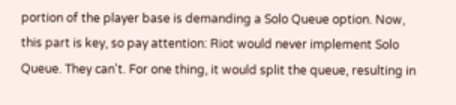portion of the player base is demanding a Solo Queue option. Now, this part is key, so pay attention: Riot would never implement Solo Queue. They can't. For one thing, it would split the queue, resulting in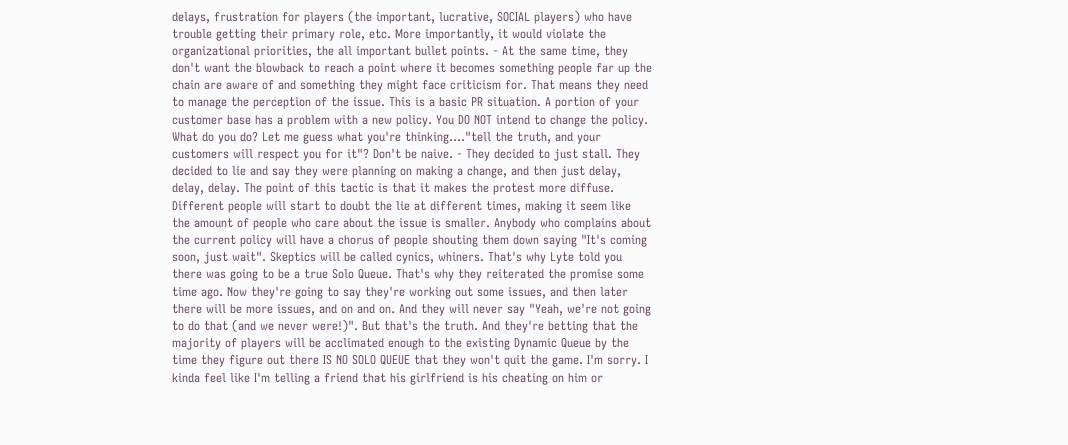delays, frustration for players (the important, lucrative, SOCIAL players) who have trouble getting their primary role, etc. More importantly, it would violate the organizational priorities, the all important bullet points. - At the same time, they don't want the blowback to reach a point where it becomes something people far up the chain are aware of and something they might face criticism for. That means they need to manage the perception of the issue. This is a basic PR situation. A portion of your customer base has a problem with a new policy. You DO NOT intend to change the policy. What do you do? Let me guess what you're thinking...."tell the truth, and your customers will respect you for it"? Don't be naive. - They decided to just stall. They decided to lie and say they were planning on making a change, and then just delay, delay, delay. The point of this tactic is that it makes the protest more diffuse. Different people will start to doubt the lie at different times, making it seem like the amount of people who care about the issue is smaller. Anybody who complains about the current policy will have a chorus of people shouting them down saying "It's coming soon, just wait". Skeptics will be called cynics, whiners. That's why Lyte told you there was going to be a true Solo Queue. That's why they reiterated the promise some time ago. Now they're going to say they're working out some issues, and then later there will be more issues, and on and on. And they will never say "Yeah, we're not going to do that (and we never were!)". But that's the truth. And they're betting that the majority of players will be acclimated enough to the existing Dynamic Queue by the time they figure out there IS NO SOLO QUEUE that they won't quit the game. I'm sorry. I kinda feel like I'm telling a friend that his girlfriend is his cheating on him or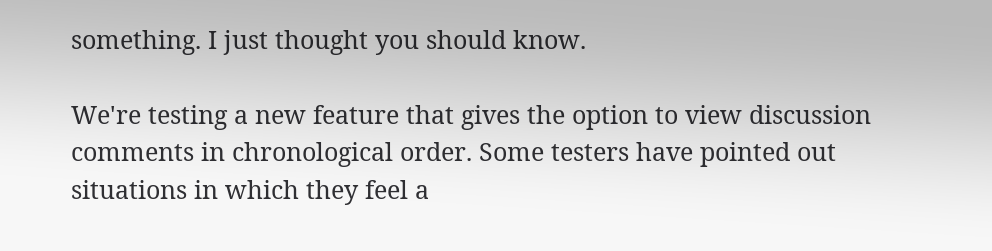something. I just thought you should know.

We're testing a new feature that gives the option to view discussion comments in chronological order. Some testers have pointed out situations in which they feel a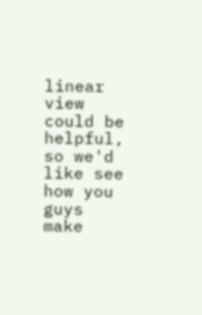linear view could be helpful, so we'd like see how you guys make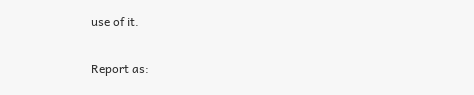use of it.

Report as: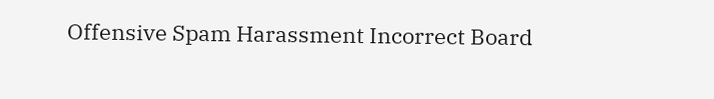Offensive Spam Harassment Incorrect Board